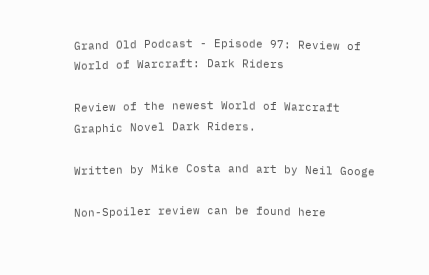Grand Old Podcast - Episode 97: Review of World of Warcraft: Dark Riders

Review of the newest World of Warcraft Graphic Novel Dark Riders.

Written by Mike Costa and art by Neil Googe

Non-Spoiler review can be found here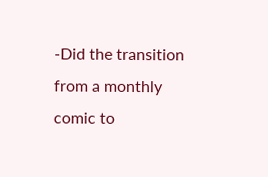-Did the transition from a monthly comic to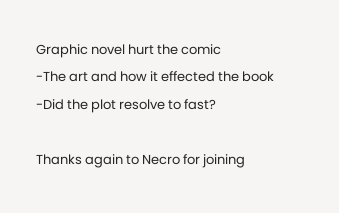Graphic novel hurt the comic
-The art and how it effected the book
-Did the plot resolve to fast?

Thanks again to Necro for joining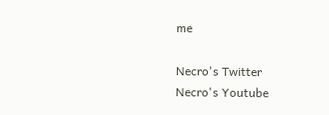me

Necro's Twitter
Necro's Youtube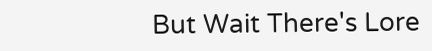But Wait There's Lore